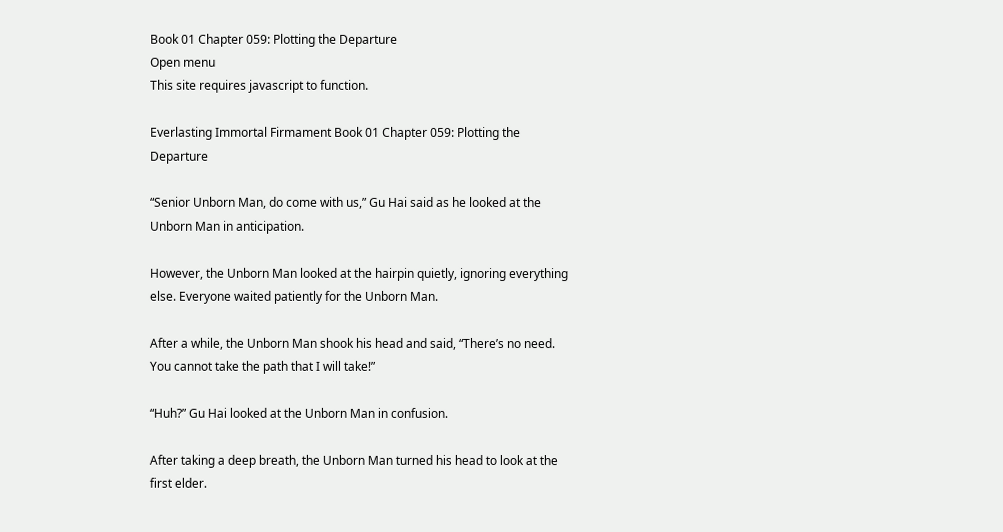Book 01 Chapter 059: Plotting the Departure
Open menu
This site requires javascript to function.

Everlasting Immortal Firmament Book 01 Chapter 059: Plotting the Departure

“Senior Unborn Man, do come with us,” Gu Hai said as he looked at the Unborn Man in anticipation.

However, the Unborn Man looked at the hairpin quietly, ignoring everything else. Everyone waited patiently for the Unborn Man.

After a while, the Unborn Man shook his head and said, “There’s no need. You cannot take the path that I will take!”

“Huh?” Gu Hai looked at the Unborn Man in confusion.

After taking a deep breath, the Unborn Man turned his head to look at the first elder.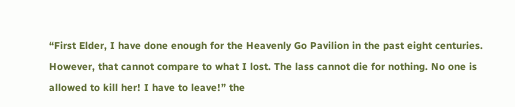“First Elder, I have done enough for the Heavenly Go Pavilion in the past eight centuries. However, that cannot compare to what I lost. The lass cannot die for nothing. No one is allowed to kill her! I have to leave!” the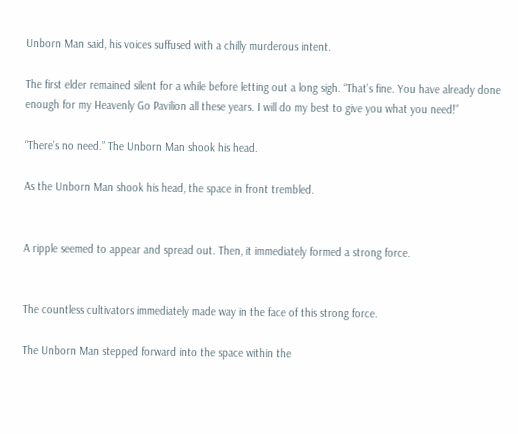Unborn Man said, his voices suffused with a chilly murderous intent.

The first elder remained silent for a while before letting out a long sigh. “That’s fine. You have already done enough for my Heavenly Go Pavilion all these years. I will do my best to give you what you need!”

“There’s no need.” The Unborn Man shook his head.

As the Unborn Man shook his head, the space in front trembled.


A ripple seemed to appear and spread out. Then, it immediately formed a strong force.


The countless cultivators immediately made way in the face of this strong force.

The Unborn Man stepped forward into the space within the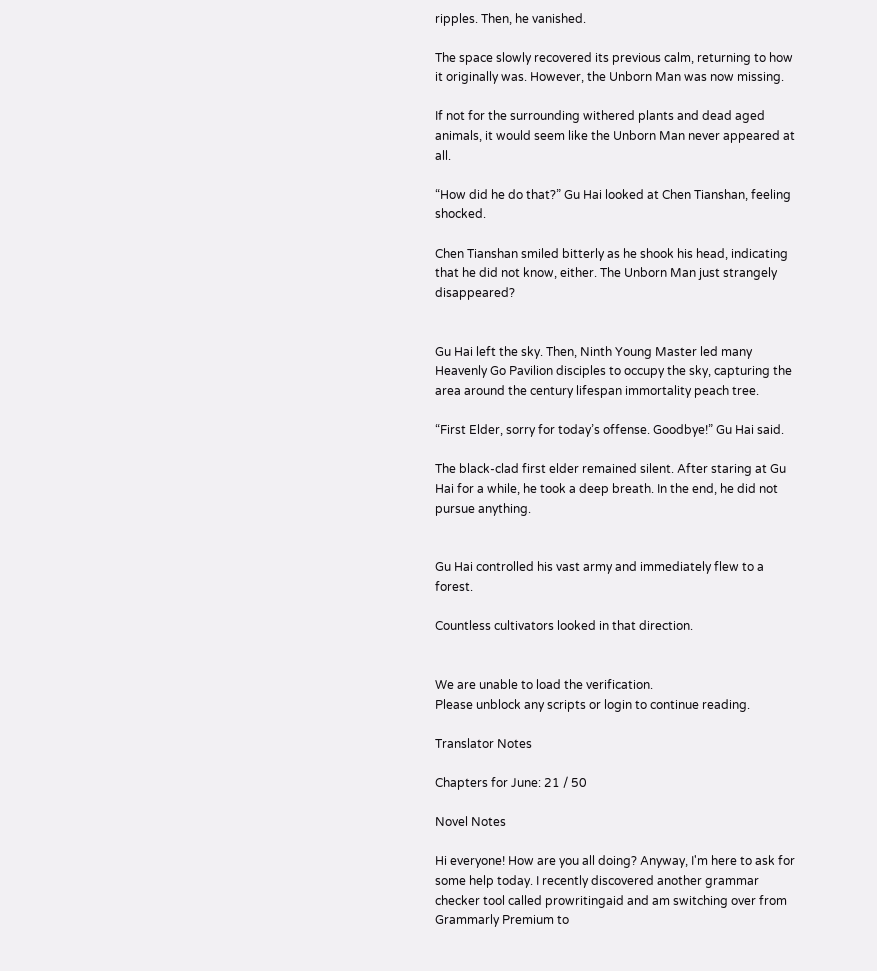ripples. Then, he vanished.

The space slowly recovered its previous calm, returning to how it originally was. However, the Unborn Man was now missing.

If not for the surrounding withered plants and dead aged animals, it would seem like the Unborn Man never appeared at all.

“How did he do that?” Gu Hai looked at Chen Tianshan, feeling shocked.

Chen Tianshan smiled bitterly as he shook his head, indicating that he did not know, either. The Unborn Man just strangely disappeared?


Gu Hai left the sky. Then, Ninth Young Master led many Heavenly Go Pavilion disciples to occupy the sky, capturing the area around the century lifespan immortality peach tree.

“First Elder, sorry for today’s offense. Goodbye!” Gu Hai said.

The black-clad first elder remained silent. After staring at Gu Hai for a while, he took a deep breath. In the end, he did not pursue anything.


Gu Hai controlled his vast army and immediately flew to a forest.

Countless cultivators looked in that direction.


We are unable to load the verification.
Please unblock any scripts or login to continue reading.

Translator Notes

Chapters for June: 21 / 50

Novel Notes

Hi everyone! How are you all doing? Anyway, I'm here to ask for some help today. I recently discovered another grammar checker tool called prowritingaid and am switching over from Grammarly Premium to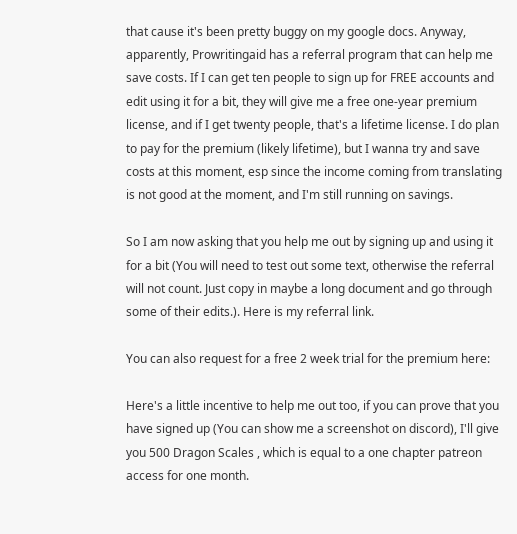that cause it's been pretty buggy on my google docs. Anyway, apparently, Prowritingaid has a referral program that can help me save costs. If I can get ten people to sign up for FREE accounts and edit using it for a bit, they will give me a free one-year premium license, and if I get twenty people, that's a lifetime license. I do plan to pay for the premium (likely lifetime), but I wanna try and save costs at this moment, esp since the income coming from translating is not good at the moment, and I'm still running on savings.

So I am now asking that you help me out by signing up and using it for a bit (You will need to test out some text, otherwise the referral will not count. Just copy in maybe a long document and go through some of their edits.). Here is my referral link.

You can also request for a free 2 week trial for the premium here:

Here's a little incentive to help me out too, if you can prove that you have signed up (You can show me a screenshot on discord), I'll give you 500 Dragon Scales , which is equal to a one chapter patreon access for one month.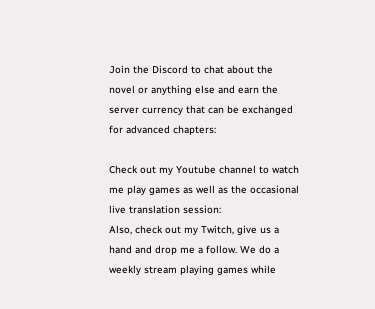Join the Discord to chat about the novel or anything else and earn the server currency that can be exchanged for advanced chapters:

Check out my Youtube channel to watch me play games as well as the occasional live translation session:
Also, check out my Twitch, give us a hand and drop me a follow. We do a weekly stream playing games while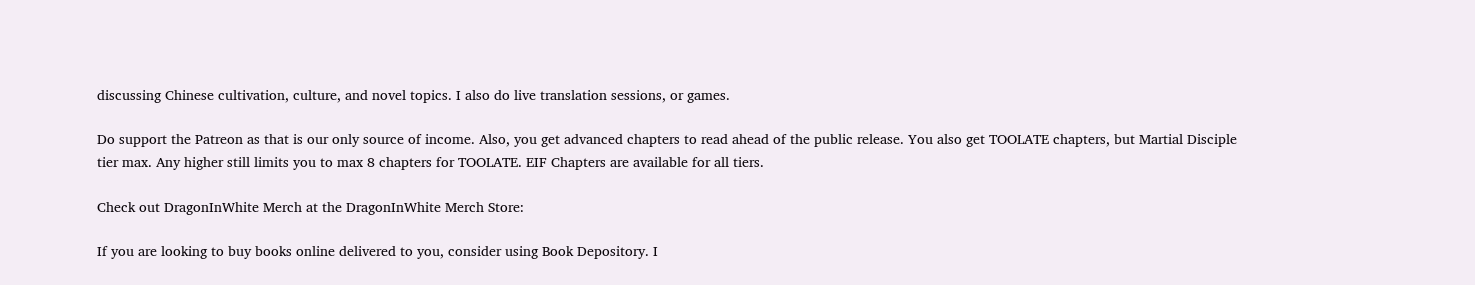discussing Chinese cultivation, culture, and novel topics. I also do live translation sessions, or games.

Do support the Patreon as that is our only source of income. Also, you get advanced chapters to read ahead of the public release. You also get TOOLATE chapters, but Martial Disciple tier max. Any higher still limits you to max 8 chapters for TOOLATE. EIF Chapters are available for all tiers.

Check out DragonInWhite Merch at the DragonInWhite Merch Store:

If you are looking to buy books online delivered to you, consider using Book Depository. I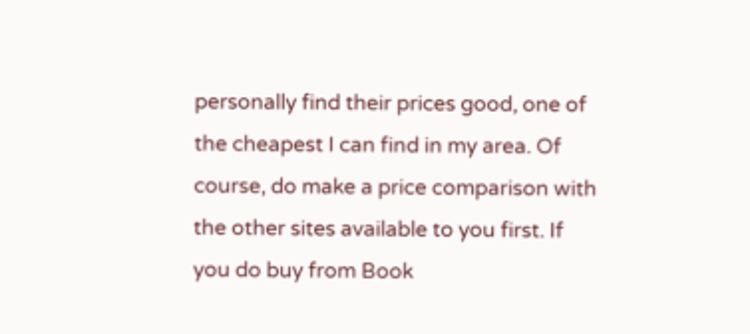personally find their prices good, one of the cheapest I can find in my area. Of course, do make a price comparison with the other sites available to you first. If you do buy from Book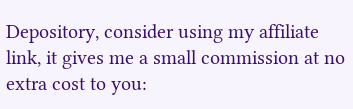Depository, consider using my affiliate link, it gives me a small commission at no extra cost to you: